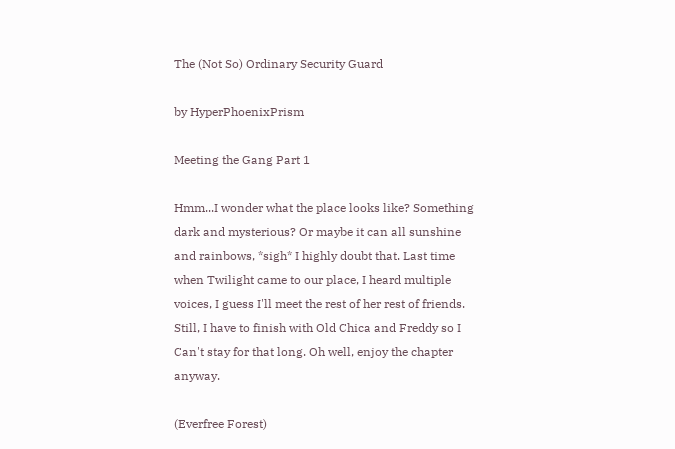The (Not So) Ordinary Security Guard

by HyperPhoenixPrism

Meeting the Gang Part 1

Hmm...I wonder what the place looks like? Something dark and mysterious? Or maybe it can all sunshine and rainbows, *sigh* I highly doubt that. Last time when Twilight came to our place, I heard multiple voices, I guess I'll meet the rest of her rest of friends. Still, I have to finish with Old Chica and Freddy so I Can't stay for that long. Oh well, enjoy the chapter anyway.

(Everfree Forest)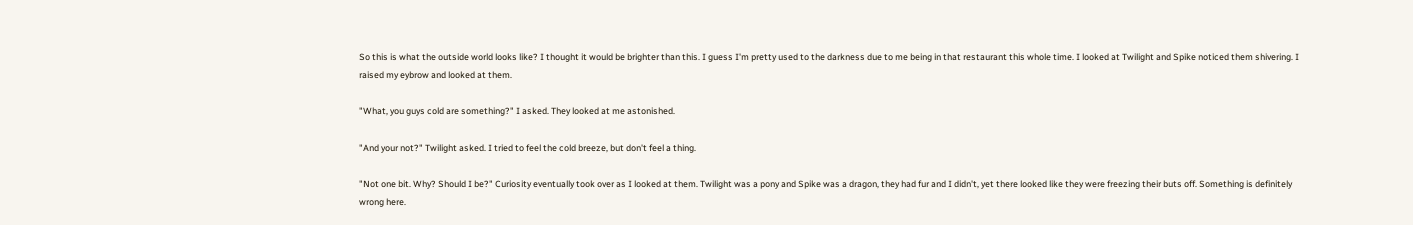So this is what the outside world looks like? I thought it would be brighter than this. I guess I'm pretty used to the darkness due to me being in that restaurant this whole time. I looked at Twilight and Spike noticed them shivering. I raised my eybrow and looked at them.

"What, you guys cold are something?" I asked. They looked at me astonished.

"And your not?" Twilight asked. I tried to feel the cold breeze, but don't feel a thing.

"Not one bit. Why? Should I be?" Curiosity eventually took over as I looked at them. Twilight was a pony and Spike was a dragon, they had fur and I didn't, yet there looked like they were freezing their buts off. Something is definitely wrong here.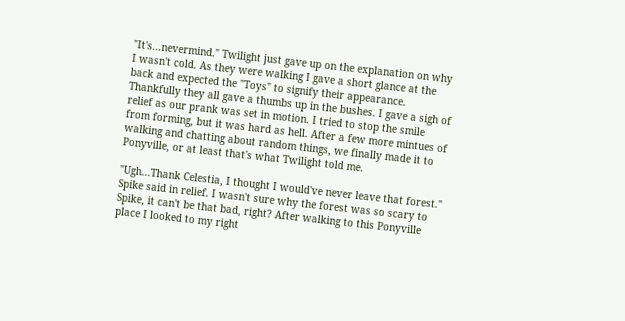"It's...nevermind." Twilight just gave up on the explanation on why I wasn't cold. As they were walking I gave a short glance at the back and expected the "Toys" to signify their appearance. Thankfully they all gave a thumbs up in the bushes. I gave a sigh of relief as our prank was set in motion. I tried to stop the smile from forming, but it was hard as hell. After a few more mintues of walking and chatting about random things, we finally made it to Ponyville, or at least that's what Twilight told me.

"Ugh...Thank Celestia, I thought I would've never leave that forest." Spike said in relief. I wasn't sure why the forest was so scary to Spike, it can't be that bad, right? After walking to this Ponyville place I looked to my right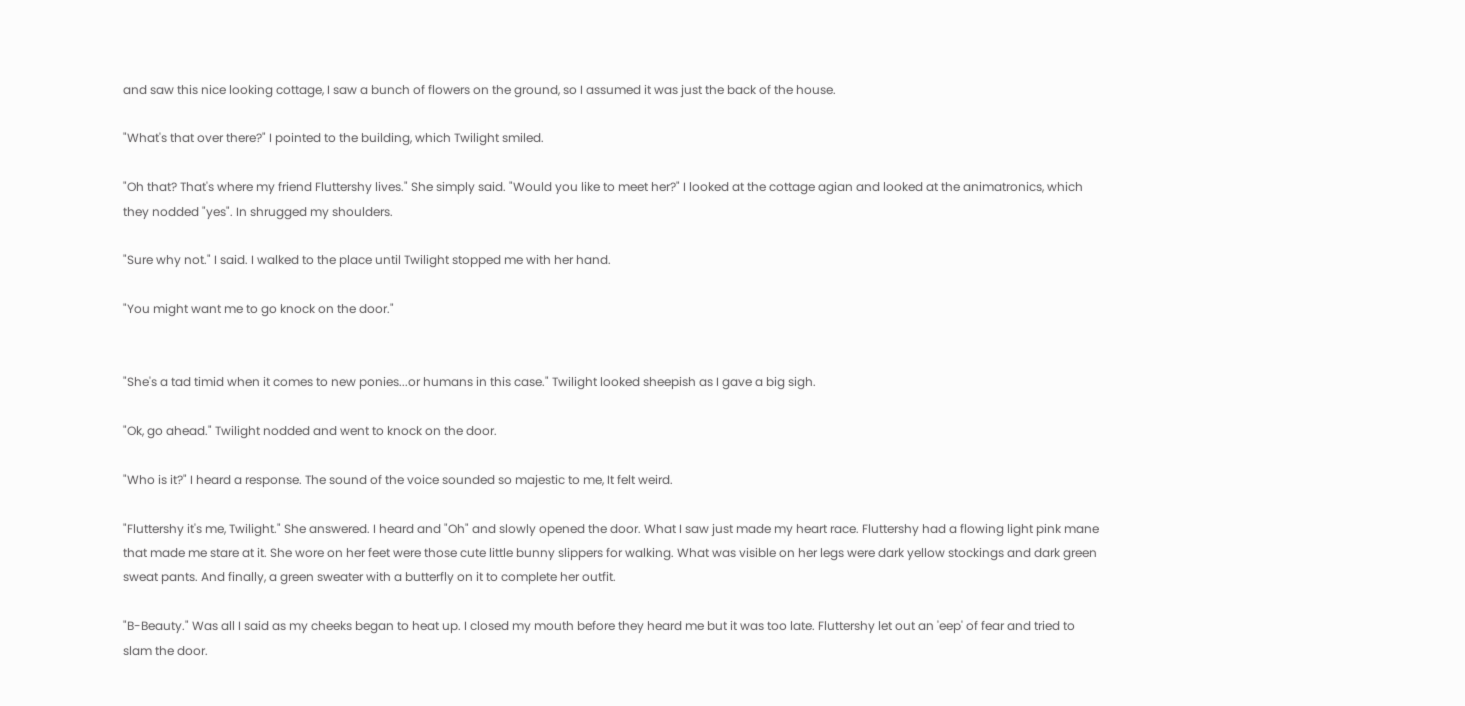and saw this nice looking cottage, I saw a bunch of flowers on the ground, so I assumed it was just the back of the house.

"What's that over there?" I pointed to the building, which Twilight smiled.

"Oh that? That's where my friend Fluttershy lives." She simply said. "Would you like to meet her?" I looked at the cottage agian and looked at the animatronics, which they nodded "yes". In shrugged my shoulders.

"Sure why not." I said. I walked to the place until Twilight stopped me with her hand.

"You might want me to go knock on the door."


"She's a tad timid when it comes to new ponies...or humans in this case." Twilight looked sheepish as I gave a big sigh.

"Ok, go ahead." Twilight nodded and went to knock on the door.

"Who is it?" I heard a response. The sound of the voice sounded so majestic to me, It felt weird.

"Fluttershy it's me, Twilight." She answered. I heard and "Oh" and slowly opened the door. What I saw just made my heart race. Fluttershy had a flowing light pink mane that made me stare at it. She wore on her feet were those cute little bunny slippers for walking. What was visible on her legs were dark yellow stockings and dark green sweat pants. And finally, a green sweater with a butterfly on it to complete her outfit.

"B-Beauty." Was all I said as my cheeks began to heat up. I closed my mouth before they heard me but it was too late. Fluttershy let out an 'eep' of fear and tried to slam the door.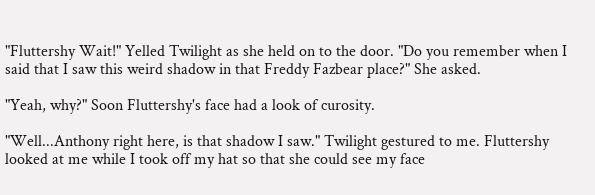"Fluttershy Wait!" Yelled Twilight as she held on to the door. "Do you remember when I said that I saw this weird shadow in that Freddy Fazbear place?" She asked.

"Yeah, why?" Soon Fluttershy's face had a look of curosity.

"Well...Anthony right here, is that shadow I saw." Twilight gestured to me. Fluttershy looked at me while I took off my hat so that she could see my face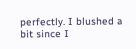perfectly. I blushed a bit since I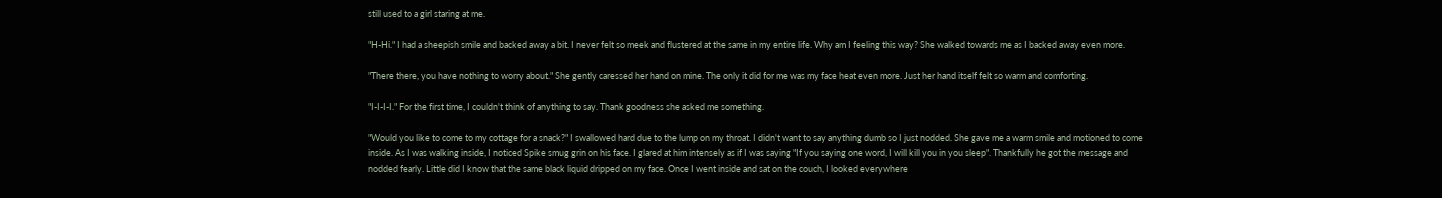still used to a girl staring at me.

"H-Hi." I had a sheepish smile and backed away a bit. I never felt so meek and flustered at the same in my entire life. Why am I feeling this way? She walked towards me as I backed away even more.

"There there, you have nothing to worry about." She gently caressed her hand on mine. The only it did for me was my face heat even more. Just her hand itself felt so warm and comforting.

"I-I-I-I." For the first time, I couldn't think of anything to say. Thank goodness she asked me something.

"Would you like to come to my cottage for a snack?" I swallowed hard due to the lump on my throat. I didn't want to say anything dumb so I just nodded. She gave me a warm smile and motioned to come inside. As I was walking inside, I noticed Spike smug grin on his face. I glared at him intensely as if I was saying "If you saying one word, I will kill you in you sleep". Thankfully he got the message and nodded fearly. Little did I know that the same black liquid dripped on my face. Once I went inside and sat on the couch, I looked everywhere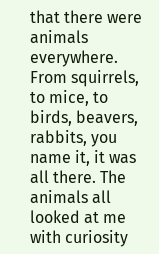that there were animals everywhere. From squirrels, to mice, to birds, beavers, rabbits, you name it, it was all there. The animals all looked at me with curiosity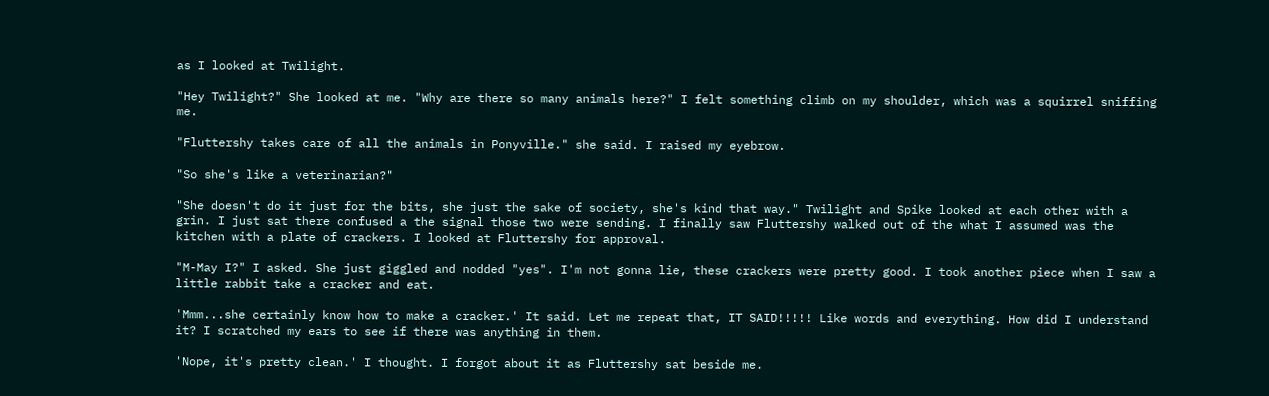as I looked at Twilight.

"Hey Twilight?" She looked at me. "Why are there so many animals here?" I felt something climb on my shoulder, which was a squirrel sniffing me.

"Fluttershy takes care of all the animals in Ponyville." she said. I raised my eyebrow.

"So she's like a veterinarian?"

"She doesn't do it just for the bits, she just the sake of society, she's kind that way." Twilight and Spike looked at each other with a grin. I just sat there confused a the signal those two were sending. I finally saw Fluttershy walked out of the what I assumed was the kitchen with a plate of crackers. I looked at Fluttershy for approval.

"M-May I?" I asked. She just giggled and nodded "yes". I'm not gonna lie, these crackers were pretty good. I took another piece when I saw a little rabbit take a cracker and eat.

'Mmm...she certainly know how to make a cracker.' It said. Let me repeat that, IT SAID!!!!! Like words and everything. How did I understand it? I scratched my ears to see if there was anything in them.

'Nope, it's pretty clean.' I thought. I forgot about it as Fluttershy sat beside me.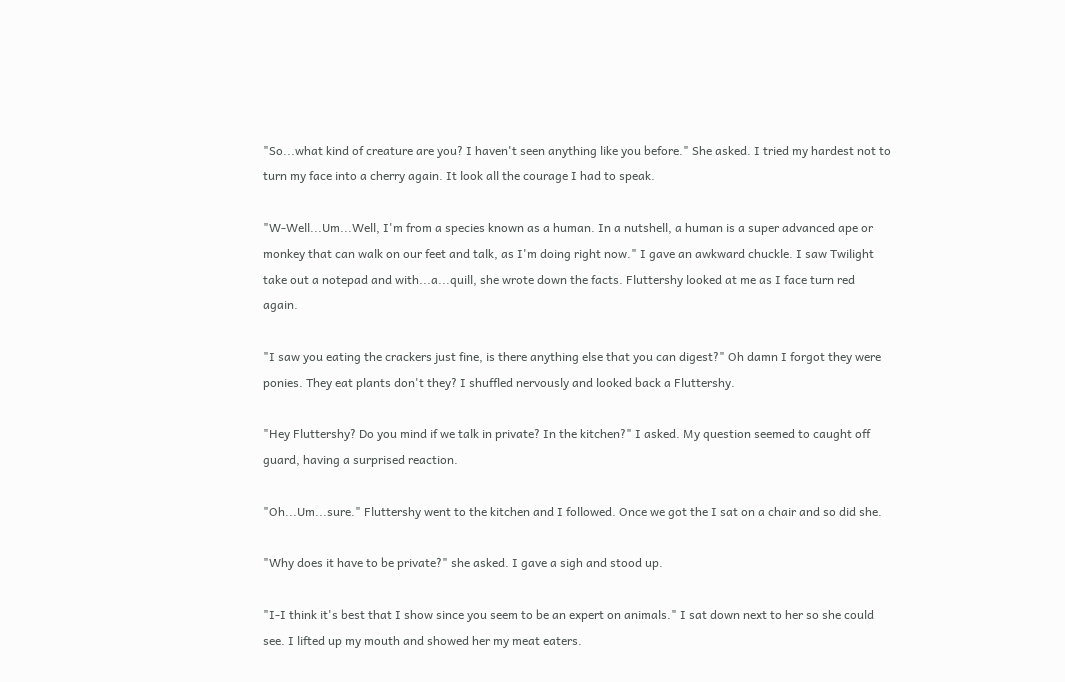"So...what kind of creature are you? I haven't seen anything like you before." She asked. I tried my hardest not to turn my face into a cherry again. It look all the courage I had to speak.

"W-Well...Um...Well, I'm from a species known as a human. In a nutshell, a human is a super advanced ape or monkey that can walk on our feet and talk, as I'm doing right now." I gave an awkward chuckle. I saw Twilight take out a notepad and with...a...quill, she wrote down the facts. Fluttershy looked at me as I face turn red again.

"I saw you eating the crackers just fine, is there anything else that you can digest?" Oh damn I forgot they were ponies. They eat plants don't they? I shuffled nervously and looked back a Fluttershy.

"Hey Fluttershy? Do you mind if we talk in private? In the kitchen?" I asked. My question seemed to caught off guard, having a surprised reaction.

"Oh...Um...sure." Fluttershy went to the kitchen and I followed. Once we got the I sat on a chair and so did she.

"Why does it have to be private?" she asked. I gave a sigh and stood up.

"I-I think it's best that I show since you seem to be an expert on animals." I sat down next to her so she could see. I lifted up my mouth and showed her my meat eaters.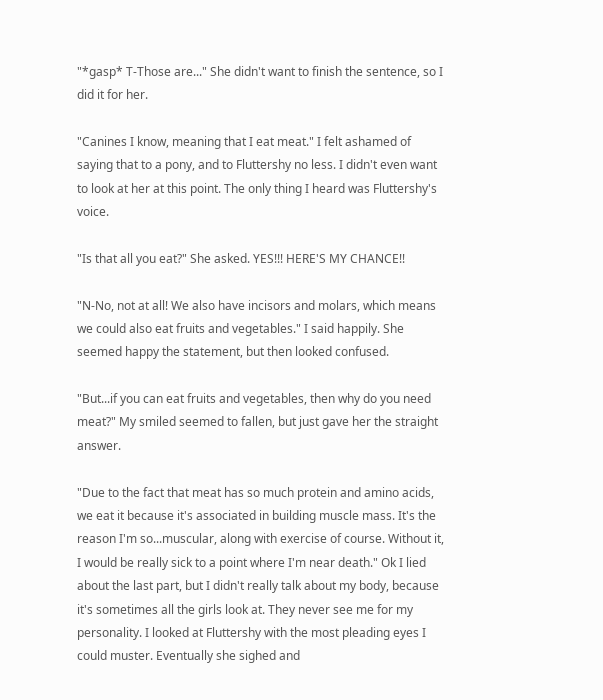"*gasp* T-Those are..." She didn't want to finish the sentence, so I did it for her.

"Canines I know, meaning that I eat meat." I felt ashamed of saying that to a pony, and to Fluttershy no less. I didn't even want to look at her at this point. The only thing I heard was Fluttershy's voice.

"Is that all you eat?" She asked. YES!!! HERE'S MY CHANCE!!

"N-No, not at all! We also have incisors and molars, which means we could also eat fruits and vegetables." I said happily. She seemed happy the statement, but then looked confused.

"But...if you can eat fruits and vegetables, then why do you need meat?" My smiled seemed to fallen, but just gave her the straight answer.

"Due to the fact that meat has so much protein and amino acids, we eat it because it's associated in building muscle mass. It's the reason I'm so...muscular, along with exercise of course. Without it, I would be really sick to a point where I'm near death." Ok I lied about the last part, but I didn't really talk about my body, because it's sometimes all the girls look at. They never see me for my personality. I looked at Fluttershy with the most pleading eyes I could muster. Eventually she sighed and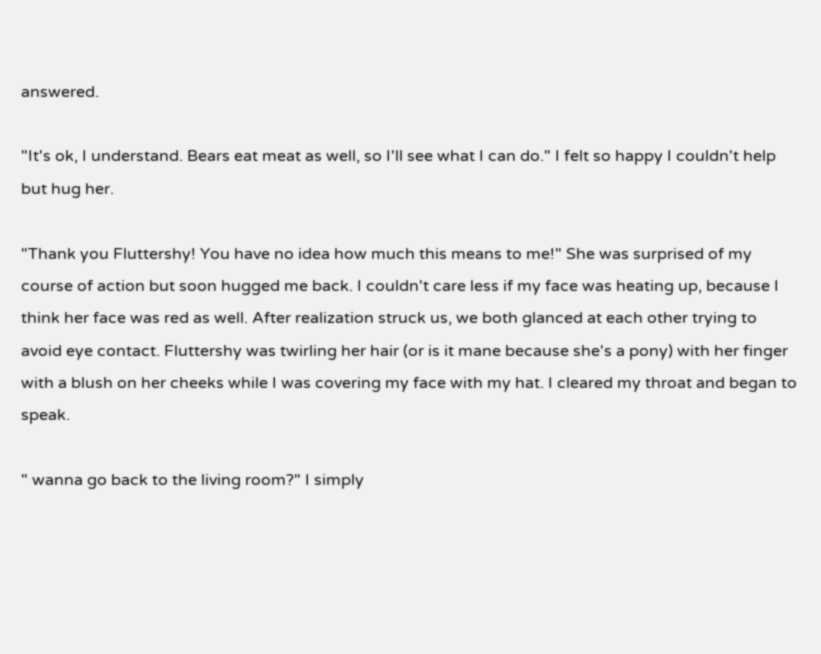answered.

"It's ok, I understand. Bears eat meat as well, so I'll see what I can do." I felt so happy I couldn't help but hug her.

"Thank you Fluttershy! You have no idea how much this means to me!" She was surprised of my course of action but soon hugged me back. I couldn't care less if my face was heating up, because I think her face was red as well. After realization struck us, we both glanced at each other trying to avoid eye contact. Fluttershy was twirling her hair (or is it mane because she's a pony) with her finger with a blush on her cheeks while I was covering my face with my hat. I cleared my throat and began to speak.

" wanna go back to the living room?" I simply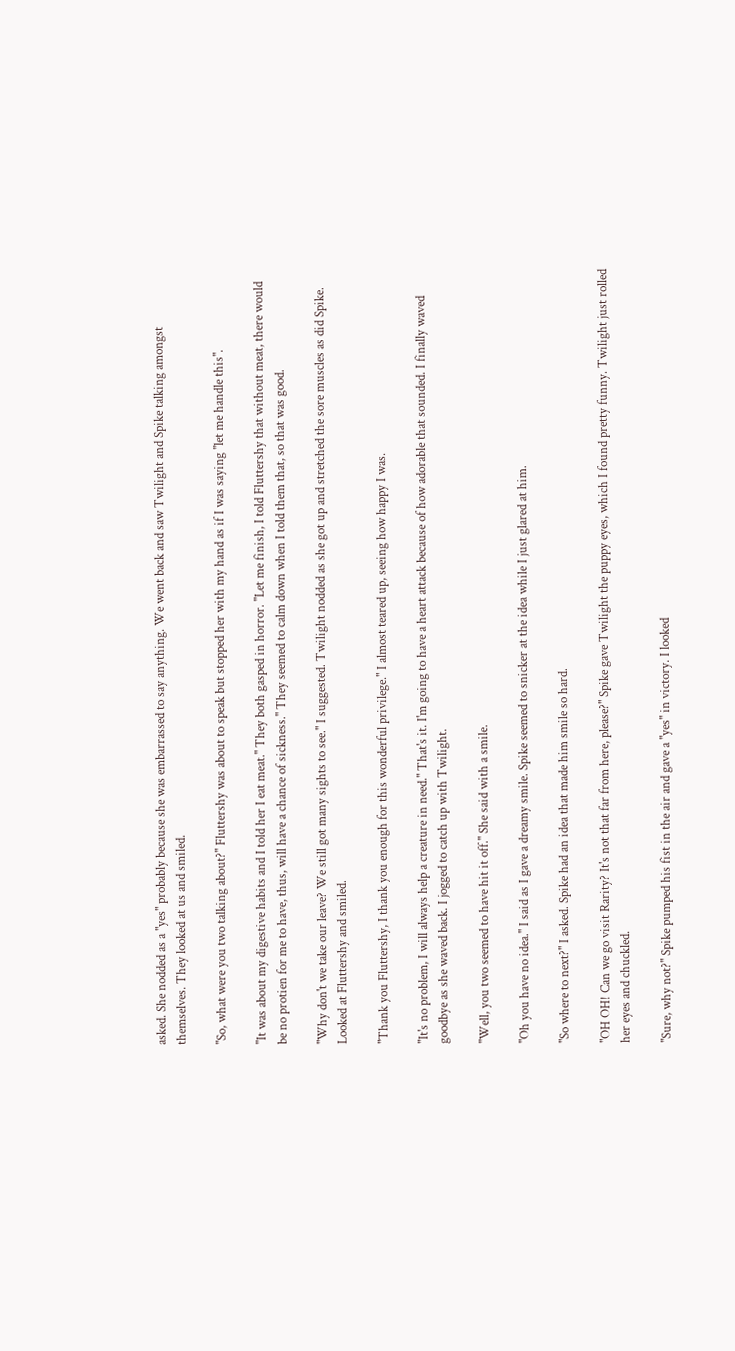asked. She nodded as a "yes" probably because she was embarrassed to say anything. We went back and saw Twilight and Spike talking amongst themselves. They looked at us and smiled.

"So, what were you two talking about?" Fluttershy was about to speak but stopped her with my hand as if I was saying "let me handle this".

"It was about my digestive habits and I told her I eat meat." They both gasped in horror. "Let me finish, I told Fluttershy that without meat, there would be no protien for me to have, thus, will have a chance of sickness." They seemed to calm down when I told them that, so that was good.

"Why don't we take our leave? We still got many sights to see." I suggested. Twilight nodded as she got up and stretched the sore muscles as did Spike. Looked at Fluttershy and smiled.

"Thank you Fluttershy, I thank you enough for this wonderful privilege." I almost teared up, seeing how happy I was.

"It's no problem, I will always help a creature in need." That's it. I'm going to have a heart attack because of how adorable that sounded. I finally waved goodbye as she waved back. I jogged to catch up with Twilight.

"Well, you two seemed to have hit it off." She said with a smile.

"Oh you have no idea." I said as I gave a dreamy smile. Spike seemed to snicker at the idea while I just glared at him.

"So where to next?" I asked. Spike had an idea that made him smile so hard.

"OH OH! Can we go visit Rarity? It's not that far from here, please?" Spike gave Twilight the puppy eyes, which I found pretty funny. Twilight just rolled her eyes and chuckled.

"Sure, why not?" Spike pumped his fist in the air and gave a "yes" in victory. I looked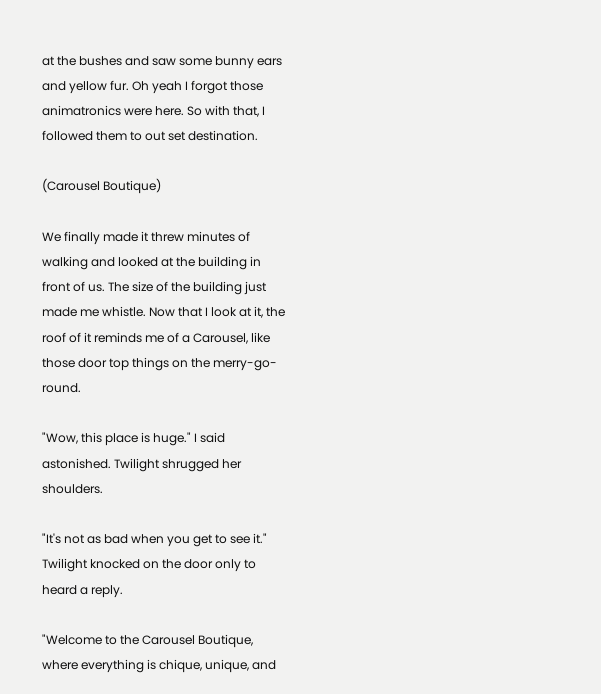at the bushes and saw some bunny ears and yellow fur. Oh yeah I forgot those animatronics were here. So with that, I followed them to out set destination.

(Carousel Boutique)

We finally made it threw minutes of walking and looked at the building in front of us. The size of the building just made me whistle. Now that I look at it, the roof of it reminds me of a Carousel, like those door top things on the merry-go-round.

"Wow, this place is huge." I said astonished. Twilight shrugged her shoulders.

"It's not as bad when you get to see it." Twilight knocked on the door only to heard a reply.

"Welcome to the Carousel Boutique, where everything is chique, unique, and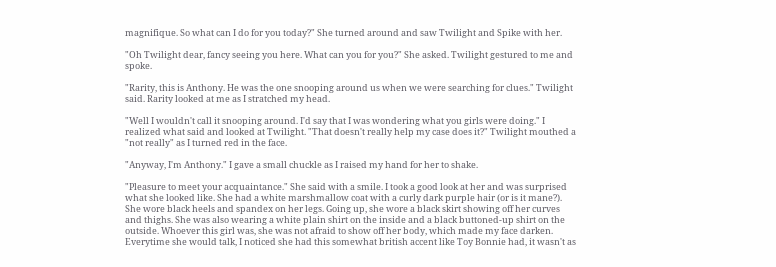magnifique. So what can I do for you today?" She turned around and saw Twilight and Spike with her.

"Oh Twilight dear, fancy seeing you here. What can you for you?" She asked. Twilight gestured to me and spoke.

"Rarity, this is Anthony. He was the one snooping around us when we were searching for clues." Twilight said. Rarity looked at me as I stratched my head.

"Well I wouldn't call it snooping around. I'd say that I was wondering what you girls were doing." I realized what said and looked at Twilight. "That doesn't really help my case does it?" Twilight mouthed a "not really" as I turned red in the face.

"Anyway, I'm Anthony." I gave a small chuckle as I raised my hand for her to shake.

"Pleasure to meet your acquaintance." She said with a smile. I took a good look at her and was surprised what she looked like. She had a white marshmallow coat with a curly dark purple hair (or is it mane?). She wore black heels and spandex on her legs. Going up, she wore a black skirt showing off her curves and thighs. She was also wearing a white plain shirt on the inside and a black buttoned-up shirt on the outside. Whoever this girl was, she was not afraid to show off her body, which made my face darken. Everytime she would talk, I noticed she had this somewhat british accent like Toy Bonnie had, it wasn't as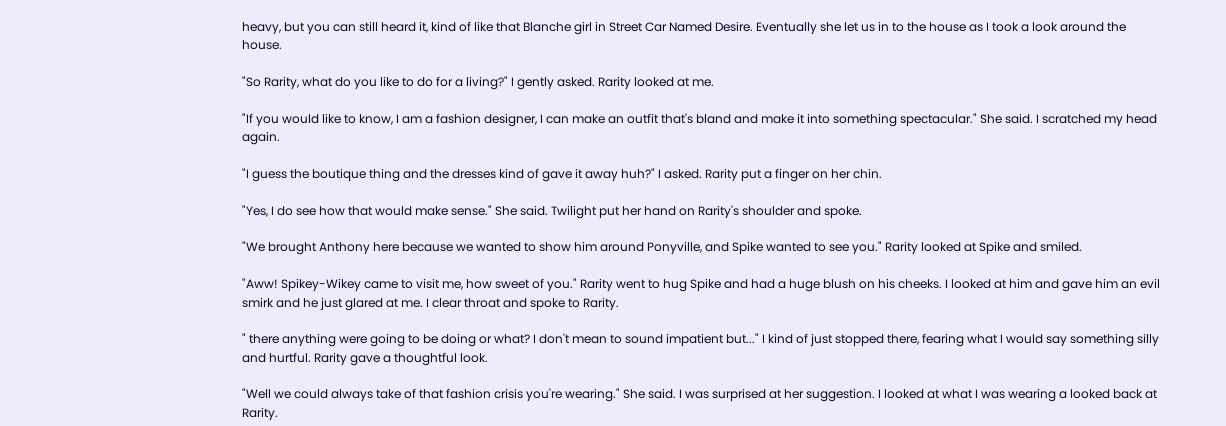heavy, but you can still heard it, kind of like that Blanche girl in Street Car Named Desire. Eventually she let us in to the house as I took a look around the house.

"So Rarity, what do you like to do for a living?" I gently asked. Rarity looked at me.

"If you would like to know, I am a fashion designer, I can make an outfit that's bland and make it into something spectacular." She said. I scratched my head again.

"I guess the boutique thing and the dresses kind of gave it away huh?" I asked. Rarity put a finger on her chin.

"Yes, I do see how that would make sense." She said. Twilight put her hand on Rarity's shoulder and spoke.

"We brought Anthony here because we wanted to show him around Ponyville, and Spike wanted to see you." Rarity looked at Spike and smiled.

"Aww! Spikey-Wikey came to visit me, how sweet of you." Rarity went to hug Spike and had a huge blush on his cheeks. I looked at him and gave him an evil smirk and he just glared at me. I clear throat and spoke to Rarity.

" there anything were going to be doing or what? I don't mean to sound impatient but..." I kind of just stopped there, fearing what I would say something silly and hurtful. Rarity gave a thoughtful look.

"Well we could always take of that fashion crisis you're wearing." She said. I was surprised at her suggestion. I looked at what I was wearing a looked back at Rarity.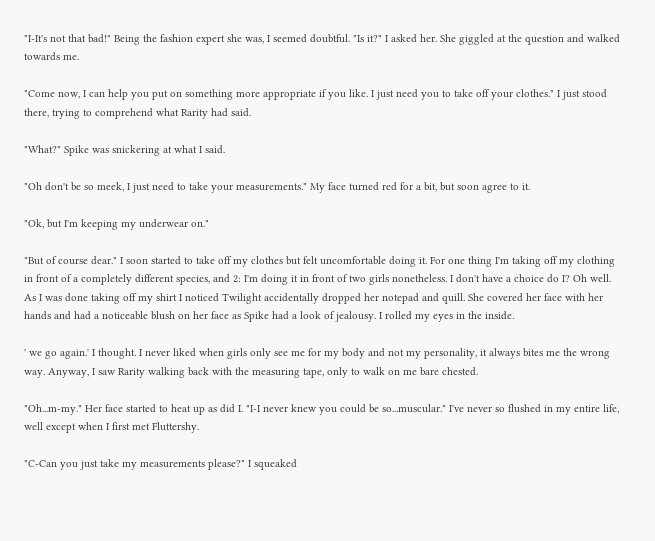"I-It's not that bad!" Being the fashion expert she was, I seemed doubtful. "Is it?" I asked her. She giggled at the question and walked towards me.

"Come now, I can help you put on something more appropriate if you like. I just need you to take off your clothes." I just stood there, trying to comprehend what Rarity had said.

"What?" Spike was snickering at what I said.

"Oh don't be so meek, I just need to take your measurements." My face turned red for a bit, but soon agree to it.

"Ok, but I'm keeping my underwear on."

"But of course dear." I soon started to take off my clothes but felt uncomfortable doing it. For one thing I'm taking off my clothing in front of a completely different species, and 2: I'm doing it in front of two girls nonetheless. I don't have a choice do I? Oh well. As I was done taking off my shirt I noticed Twilight accidentally dropped her notepad and quill. She covered her face with her hands and had a noticeable blush on her face as Spike had a look of jealousy. I rolled my eyes in the inside.

' we go again.' I thought. I never liked when girls only see me for my body and not my personality, it always bites me the wrong way. Anyway, I saw Rarity walking back with the measuring tape, only to walk on me bare chested.

"Oh...m-my." Her face started to heat up as did I. "I-I never knew you could be so...muscular." I've never so flushed in my entire life, well except when I first met Fluttershy.

"C-Can you just take my measurements please?" I squeaked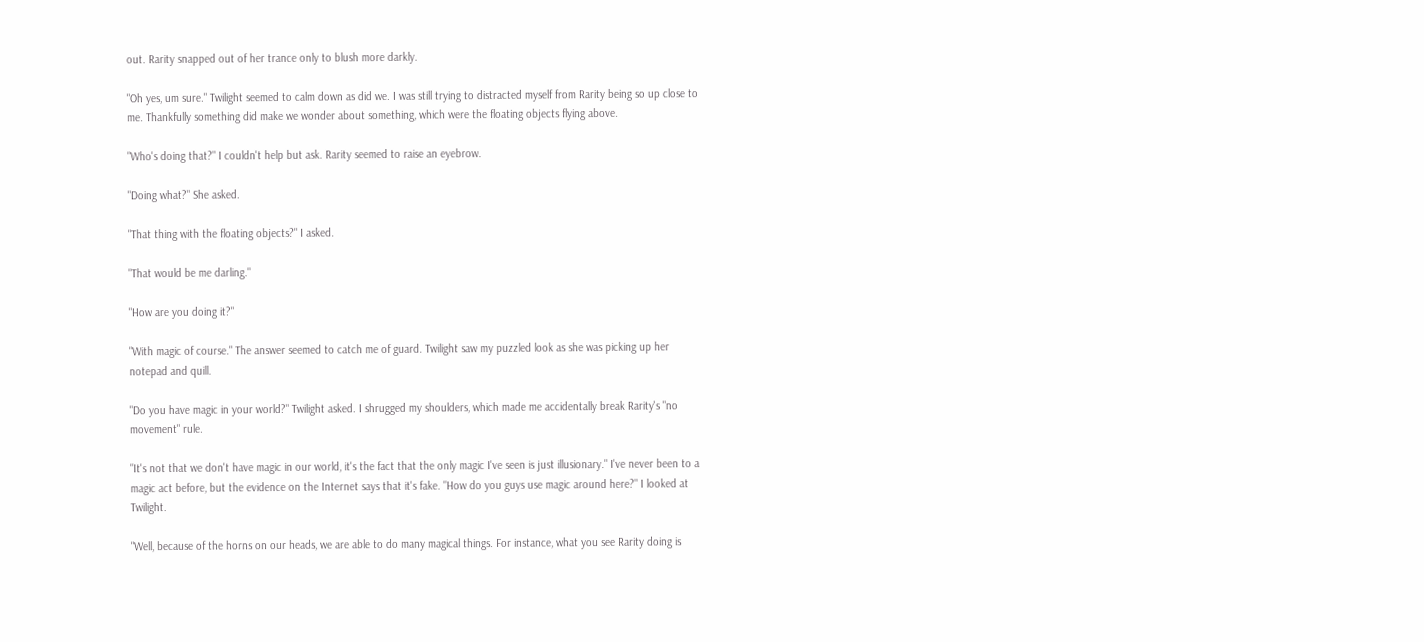out. Rarity snapped out of her trance only to blush more darkly.

"Oh yes, um sure." Twilight seemed to calm down as did we. I was still trying to distracted myself from Rarity being so up close to me. Thankfully something did make we wonder about something, which were the floating objects flying above.

"Who's doing that?" I couldn't help but ask. Rarity seemed to raise an eyebrow.

"Doing what?" She asked.

"That thing with the floating objects?" I asked.

"That would be me darling."

"How are you doing it?"

"With magic of course." The answer seemed to catch me of guard. Twilight saw my puzzled look as she was picking up her notepad and quill.

"Do you have magic in your world?" Twilight asked. I shrugged my shoulders, which made me accidentally break Rarity's "no movement" rule.

"It's not that we don't have magic in our world, it's the fact that the only magic I've seen is just illusionary." I've never been to a magic act before, but the evidence on the Internet says that it's fake. "How do you guys use magic around here?" I looked at Twilight.

"Well, because of the horns on our heads, we are able to do many magical things. For instance, what you see Rarity doing is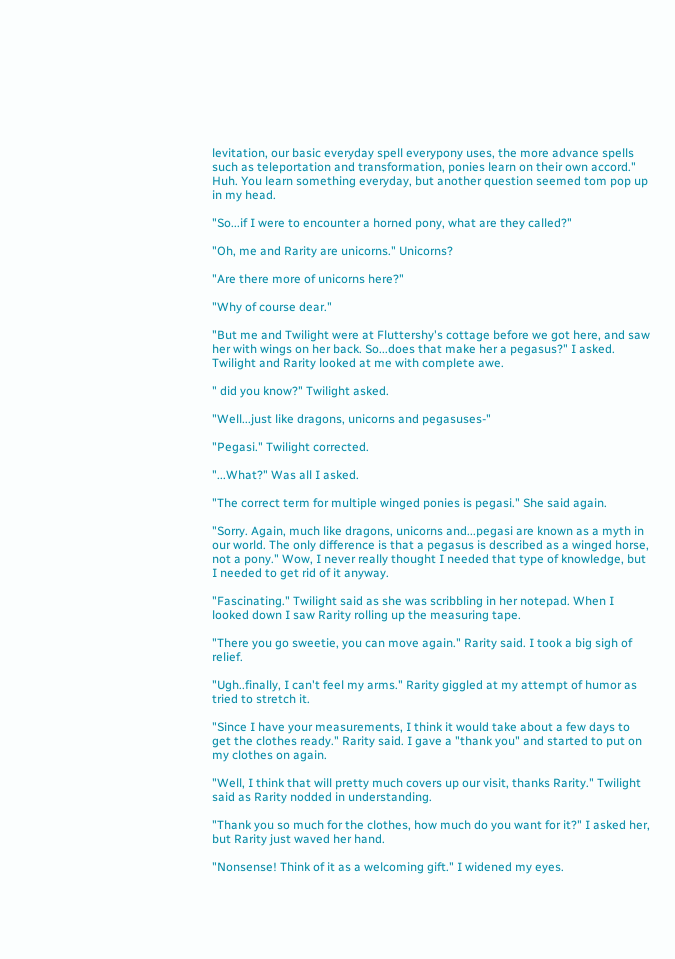levitation, our basic everyday spell everypony uses, the more advance spells such as teleportation and transformation, ponies learn on their own accord." Huh. You learn something everyday, but another question seemed tom pop up in my head.

"So...if I were to encounter a horned pony, what are they called?"

"Oh, me and Rarity are unicorns." Unicorns?

"Are there more of unicorns here?"

"Why of course dear."

"But me and Twilight were at Fluttershy's cottage before we got here, and saw her with wings on her back. So...does that make her a pegasus?" I asked. Twilight and Rarity looked at me with complete awe.

" did you know?" Twilight asked.

"Well...just like dragons, unicorns and pegasuses-"

"Pegasi." Twilight corrected.

"...What?" Was all I asked.

"The correct term for multiple winged ponies is pegasi." She said again.

"Sorry. Again, much like dragons, unicorns and...pegasi are known as a myth in our world. The only difference is that a pegasus is described as a winged horse, not a pony." Wow, I never really thought I needed that type of knowledge, but I needed to get rid of it anyway.

"Fascinating." Twilight said as she was scribbling in her notepad. When I looked down I saw Rarity rolling up the measuring tape.

"There you go sweetie, you can move again." Rarity said. I took a big sigh of relief.

"Ugh..finally, I can't feel my arms." Rarity giggled at my attempt of humor as tried to stretch it.

"Since I have your measurements, I think it would take about a few days to get the clothes ready." Rarity said. I gave a "thank you" and started to put on my clothes on again.

"Well, I think that will pretty much covers up our visit, thanks Rarity." Twilight said as Rarity nodded in understanding.

"Thank you so much for the clothes, how much do you want for it?" I asked her, but Rarity just waved her hand.

"Nonsense! Think of it as a welcoming gift." I widened my eyes.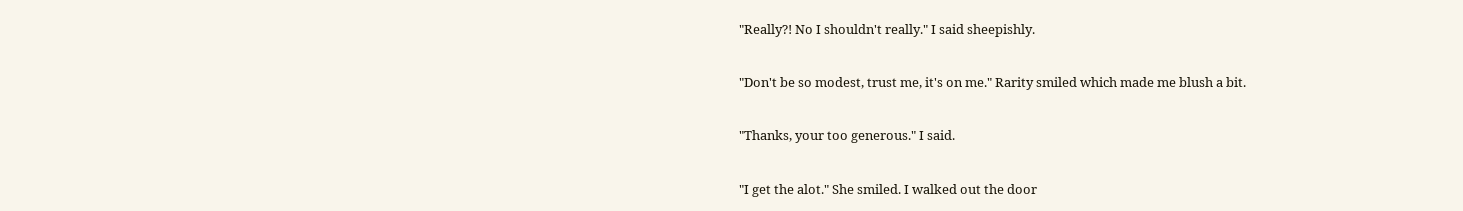"Really?! No I shouldn't really." I said sheepishly.

"Don't be so modest, trust me, it's on me." Rarity smiled which made me blush a bit.

"Thanks, your too generous." I said.

"I get the alot." She smiled. I walked out the door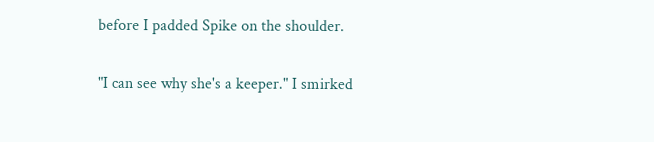before I padded Spike on the shoulder.

"I can see why she's a keeper." I smirked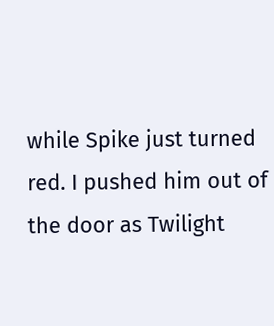while Spike just turned red. I pushed him out of the door as Twilight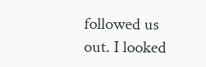followed us out. I looked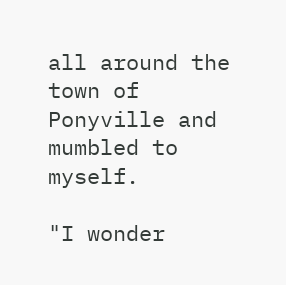all around the town of Ponyville and mumbled to myself.

"I wonder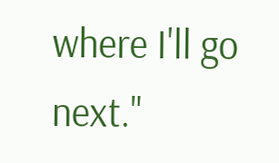where I'll go next."